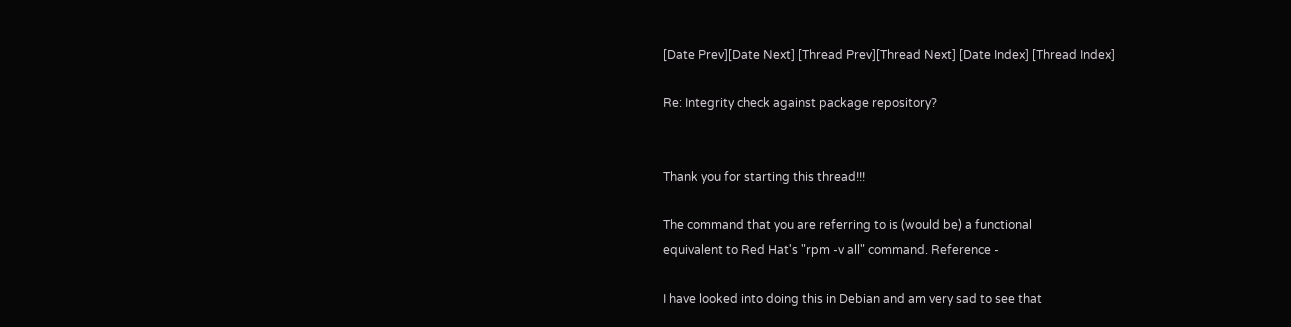[Date Prev][Date Next] [Thread Prev][Thread Next] [Date Index] [Thread Index]

Re: Integrity check against package repository?


Thank you for starting this thread!!!

The command that you are referring to is (would be) a functional
equivalent to Red Hat's "rpm -v all" command. Reference -

I have looked into doing this in Debian and am very sad to see that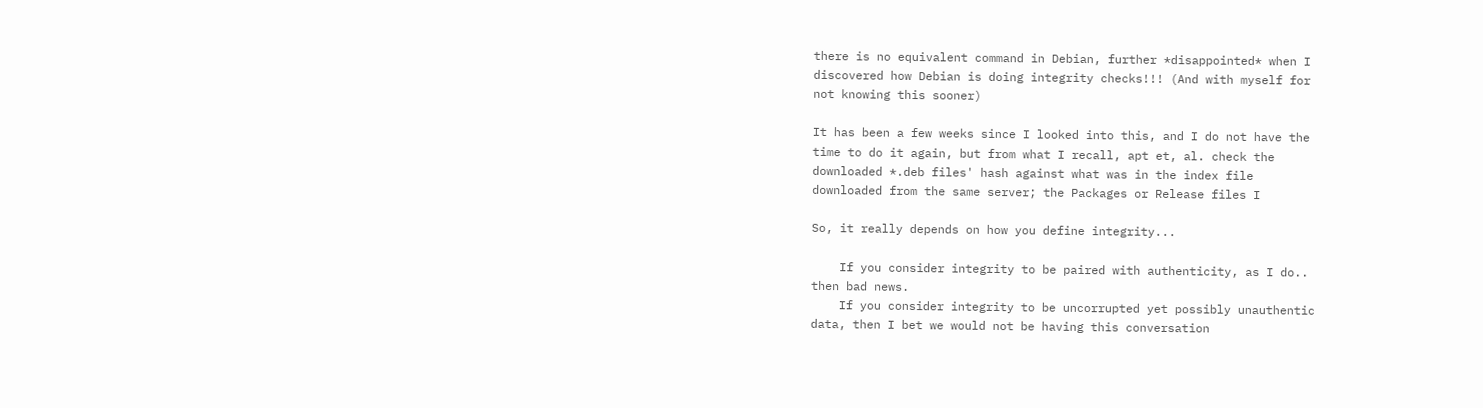there is no equivalent command in Debian, further *disappointed* when I
discovered how Debian is doing integrity checks!!! (And with myself for
not knowing this sooner)

It has been a few weeks since I looked into this, and I do not have the
time to do it again, but from what I recall, apt et, al. check the
downloaded *.deb files' hash against what was in the index file
downloaded from the same server; the Packages or Release files I

So, it really depends on how you define integrity...

    If you consider integrity to be paired with authenticity, as I do..
then bad news.
    If you consider integrity to be uncorrupted yet possibly unauthentic
data, then I bet we would not be having this conversation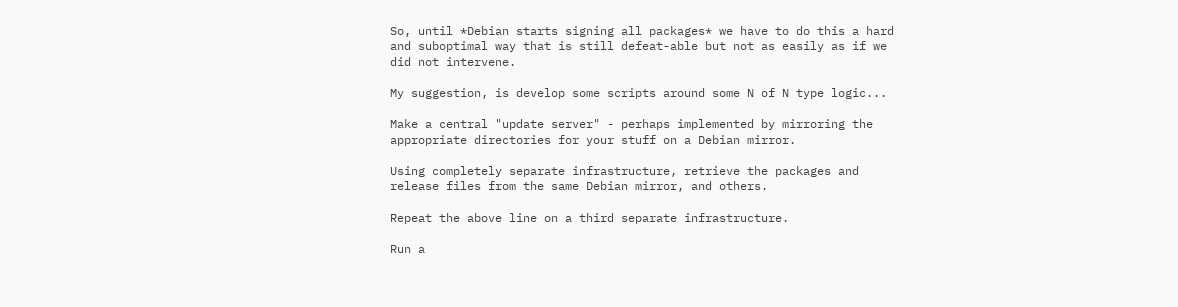So, until *Debian starts signing all packages* we have to do this a hard
and suboptimal way that is still defeat-able but not as easily as if we
did not intervene.

My suggestion, is develop some scripts around some N of N type logic...

Make a central "update server" - perhaps implemented by mirroring the
appropriate directories for your stuff on a Debian mirror.

Using completely separate infrastructure, retrieve the packages and
release files from the same Debian mirror, and others.

Repeat the above line on a third separate infrastructure.

Run a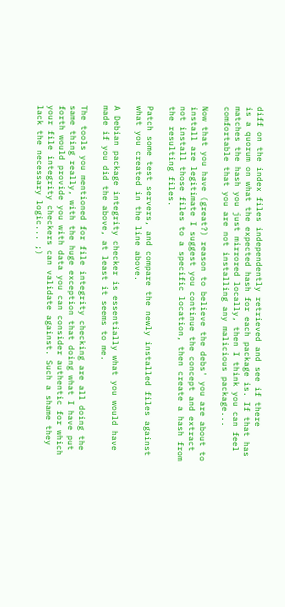diff on the index files independently retrieved and see if there
is a quorum on what the expected hash for each package is. If that has
matches the hash you just mirrored locally, then I think you can feel
comfortable that you are not installing any malicious package...

Now that you have (great?) reason to believe the debs' you are about to
install are legitimate I suggest you continue the concept and extract
not install those files to a specific location, then create a hash from
the resulting files.

Patch some test servers, and compare the newly installed files against
what you created in the line above.

A Debian package integrity checker is essentially what you would have
made if you did the above, at least it seems to me.

The tools you mentioned for file integrity checking are all doing the
same thing really, with the huge exception that doing what I have put
forth would provide you with data you can consider authentic for which
your file integrity checkers can validate against. Such a shame they
lack the necessary logic... ;)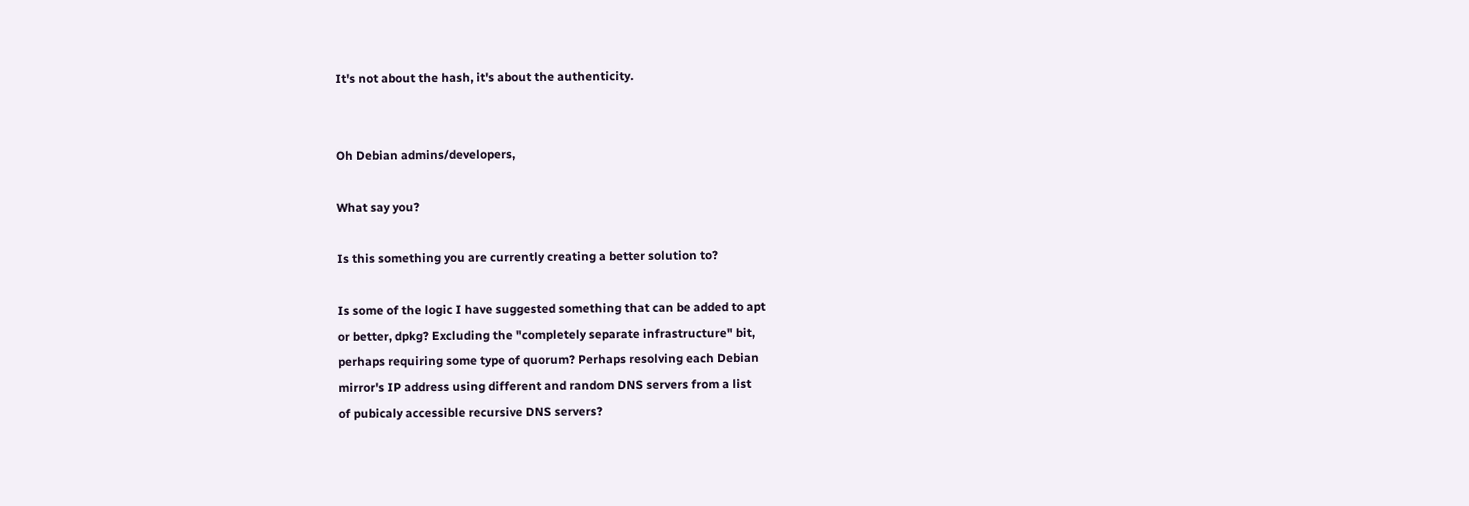It's not about the hash, it's about the authenticity.


Oh Debian admins/developers,

What say you?

Is this something you are currently creating a better solution to?

Is some of the logic I have suggested something that can be added to apt
or better, dpkg? Excluding the "completely separate infrastructure" bit,
perhaps requiring some type of quorum? Perhaps resolving each Debian
mirror's IP address using different and random DNS servers from a list
of pubicaly accessible recursive DNS servers?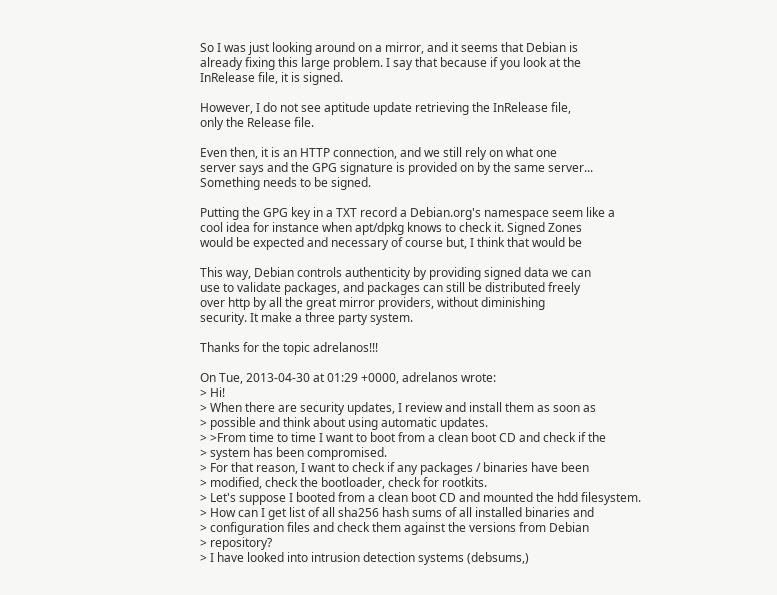So I was just looking around on a mirror, and it seems that Debian is
already fixing this large problem. I say that because if you look at the
InRelease file, it is signed.

However, I do not see aptitude update retrieving the InRelease file,
only the Release file.

Even then, it is an HTTP connection, and we still rely on what one
server says and the GPG signature is provided on by the same server...
Something needs to be signed.

Putting the GPG key in a TXT record a Debian.org's namespace seem like a
cool idea for instance when apt/dpkg knows to check it. Signed Zones
would be expected and necessary of course but, I think that would be

This way, Debian controls authenticity by providing signed data we can
use to validate packages, and packages can still be distributed freely
over http by all the great mirror providers, without diminishing
security. It make a three party system.

Thanks for the topic adrelanos!!!

On Tue, 2013-04-30 at 01:29 +0000, adrelanos wrote:
> Hi!
> When there are security updates, I review and install them as soon as
> possible and think about using automatic updates.
> >From time to time I want to boot from a clean boot CD and check if the
> system has been compromised.
> For that reason, I want to check if any packages / binaries have been
> modified, check the bootloader, check for rootkits.
> Let's suppose I booted from a clean boot CD and mounted the hdd filesystem.
> How can I get list of all sha256 hash sums of all installed binaries and
> configuration files and check them against the versions from Debian
> repository?
> I have looked into intrusion detection systems (debsums,)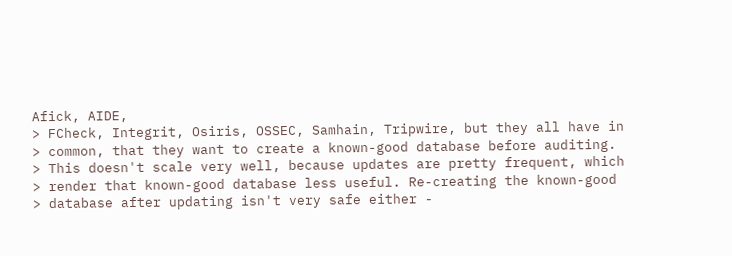Afick, AIDE,
> FCheck, Integrit, Osiris, OSSEC, Samhain, Tripwire, but they all have in
> common, that they want to create a known-good database before auditing.
> This doesn't scale very well, because updates are pretty frequent, which
> render that known-good database less useful. Re-creating the known-good
> database after updating isn't very safe either -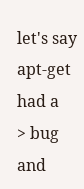let's say apt-get had a
> bug and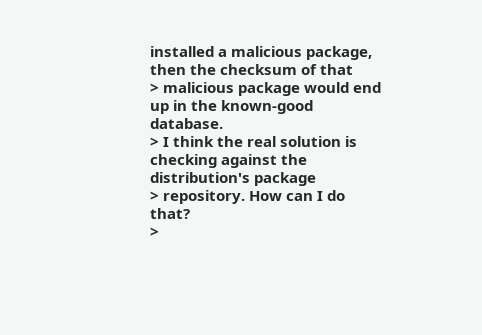installed a malicious package, then the checksum of that
> malicious package would end up in the known-good database.
> I think the real solution is checking against the distribution's package
> repository. How can I do that?
>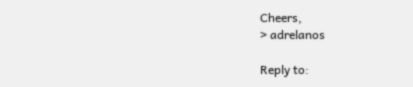Cheers,
> adrelanos

Reply to: